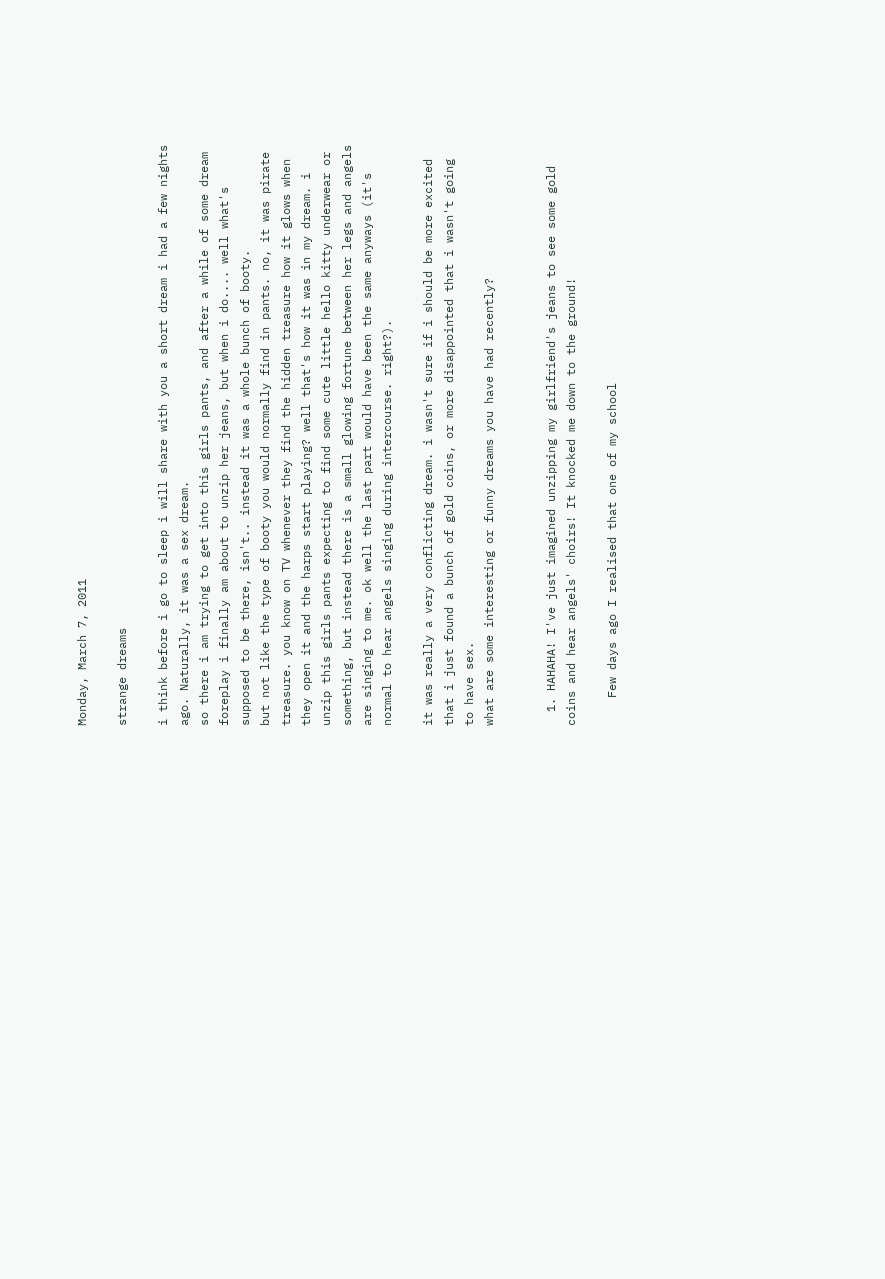Monday, March 7, 2011

strange dreams

i think before i go to sleep i will share with you a short dream i had a few nights ago. Naturally, it was a sex dream.
so there i am trying to get into this girls pants, and after a while of some dream foreplay i finally am about to unzip her jeans, but when i do.... well what's supposed to be there, isn't.. instead it was a whole bunch of booty.
but not like the type of booty you would normally find in pants. no, it was pirate treasure. you know on TV whenever they find the hidden treasure how it glows when they open it and the harps start playing? well that's how it was in my dream. i unzip this girls pants expecting to find some cute little hello kitty underwear or something, but instead there is a small glowing fortune between her legs and angels are singing to me. ok well the last part would have been the same anyways (it's normal to hear angels singing during intercourse. right?).

it was really a very conflicting dream. i wasn't sure if i should be more excited that i just found a bunch of gold coins, or more disappointed that i wasn't going to have sex.
what are some interesting or funny dreams you have had recently?


  1. HAHAHA! I've just imagined unzipping my girlfriend's jeans to see some gold coins and hear angels' choirs! It knocked me down to the ground!

    Few days ago I realised that one of my school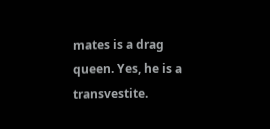mates is a drag queen. Yes, he is a transvestite.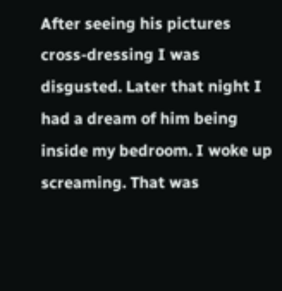After seeing his pictures cross-dressing I was disgusted. Later that night I had a dream of him being inside my bedroom. I woke up screaming. That was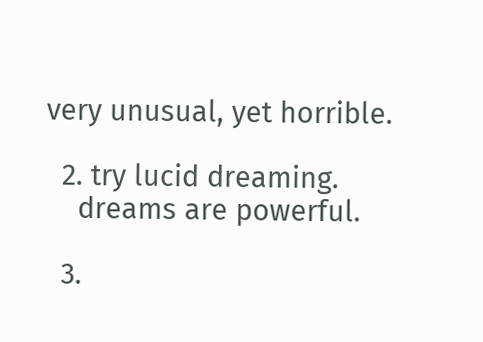very unusual, yet horrible.

  2. try lucid dreaming.
    dreams are powerful.

  3.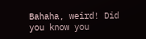Bahaha, weird! Did you know you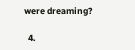were dreaming?

  4.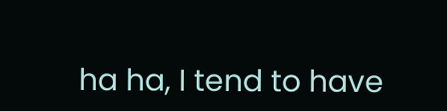ha ha, I tend to have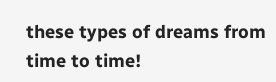these types of dreams from time to time!